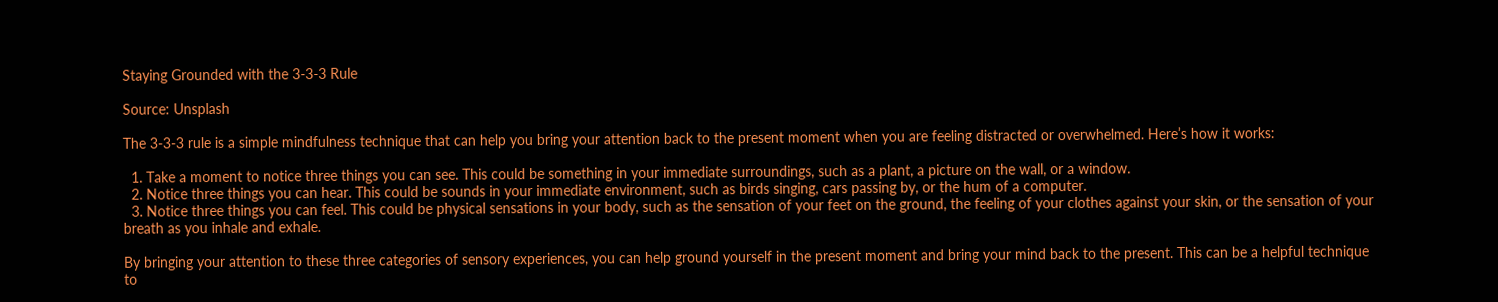Staying Grounded with the 3-3-3 Rule

Source: Unsplash

The 3-3-3 rule is a simple mindfulness technique that can help you bring your attention back to the present moment when you are feeling distracted or overwhelmed. Here’s how it works:

  1. Take a moment to notice three things you can see. This could be something in your immediate surroundings, such as a plant, a picture on the wall, or a window.
  2. Notice three things you can hear. This could be sounds in your immediate environment, such as birds singing, cars passing by, or the hum of a computer.
  3. Notice three things you can feel. This could be physical sensations in your body, such as the sensation of your feet on the ground, the feeling of your clothes against your skin, or the sensation of your breath as you inhale and exhale.

By bringing your attention to these three categories of sensory experiences, you can help ground yourself in the present moment and bring your mind back to the present. This can be a helpful technique to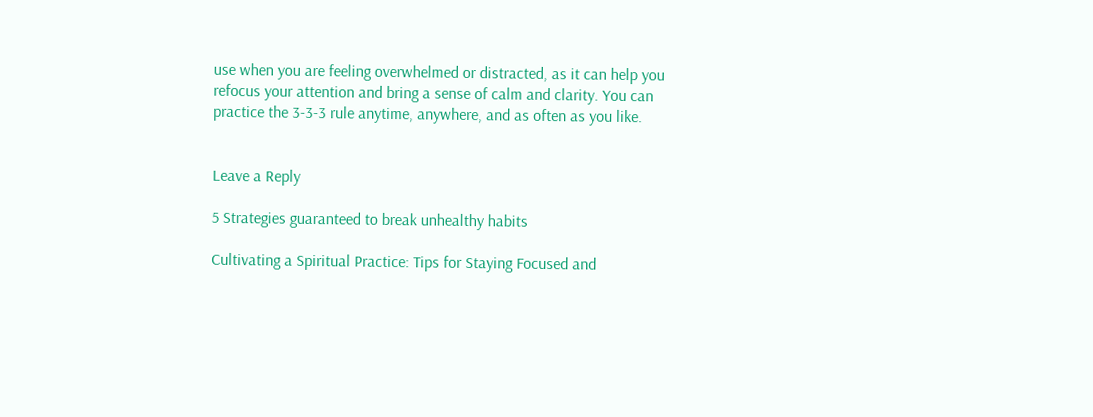use when you are feeling overwhelmed or distracted, as it can help you refocus your attention and bring a sense of calm and clarity. You can practice the 3-3-3 rule anytime, anywhere, and as often as you like.


Leave a Reply

5 Strategies guaranteed to break unhealthy habits

Cultivating a Spiritual Practice: Tips for Staying Focused and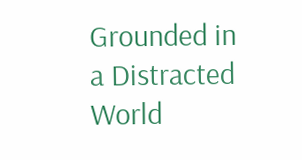Grounded in a Distracted World